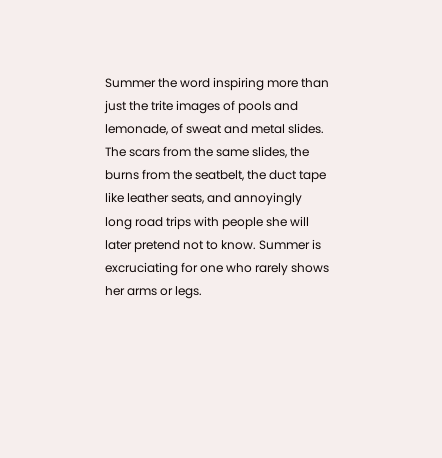Summer the word inspiring more than just the trite images of pools and lemonade, of sweat and metal slides. The scars from the same slides, the burns from the seatbelt, the duct tape like leather seats, and annoyingly long road trips with people she will later pretend not to know. Summer is excruciating for one who rarely shows her arms or legs.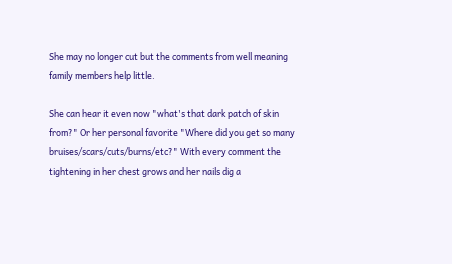She may no longer cut but the comments from well meaning family members help little.

She can hear it even now "what's that dark patch of skin from?" Or her personal favorite "Where did you get so many bruises/scars/cuts/burns/etc?" With every comment the tightening in her chest grows and her nails dig a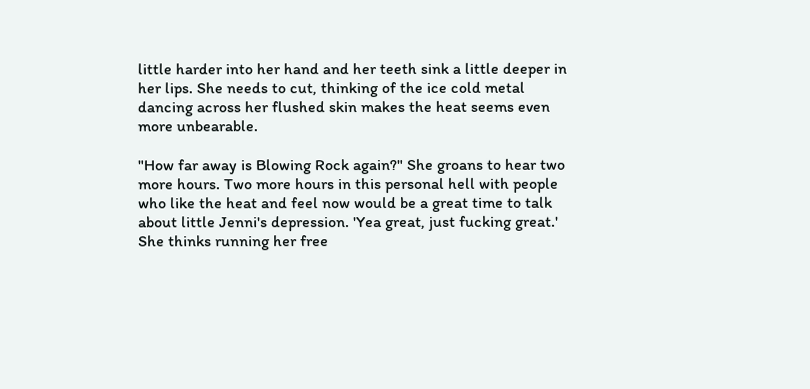little harder into her hand and her teeth sink a little deeper in her lips. She needs to cut, thinking of the ice cold metal dancing across her flushed skin makes the heat seems even more unbearable.

"How far away is Blowing Rock again?" She groans to hear two more hours. Two more hours in this personal hell with people who like the heat and feel now would be a great time to talk about little Jenni's depression. 'Yea great, just fucking great.' She thinks running her free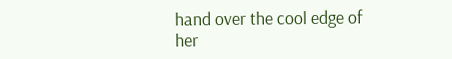hand over the cool edge of her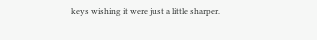keys wishing it were just a little sharper.